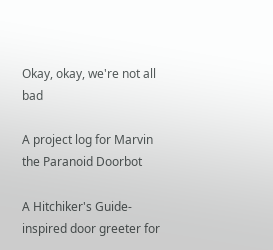Okay, okay, we're not all bad

A project log for Marvin the Paranoid Doorbot

A Hitchiker's Guide-inspired door greeter for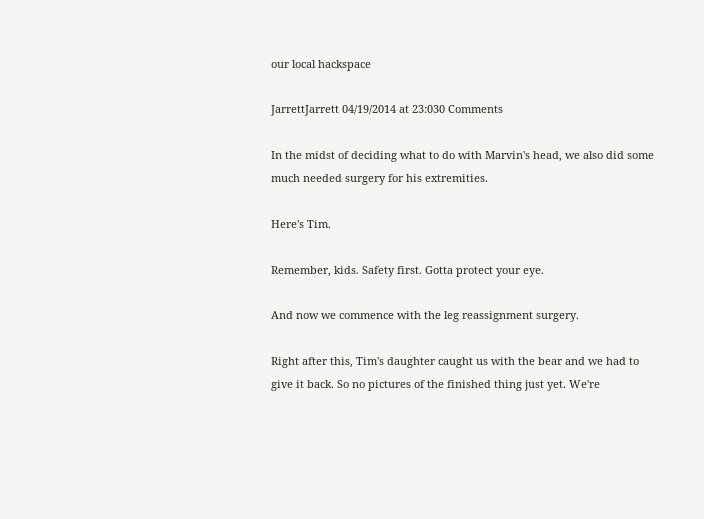our local hackspace

JarrettJarrett 04/19/2014 at 23:030 Comments

In the midst of deciding what to do with Marvin's head, we also did some much needed surgery for his extremities.

Here's Tim.

Remember, kids. Safety first. Gotta protect your eye.

And now we commence with the leg reassignment surgery.

Right after this, Tim's daughter caught us with the bear and we had to give it back. So no pictures of the finished thing just yet. We're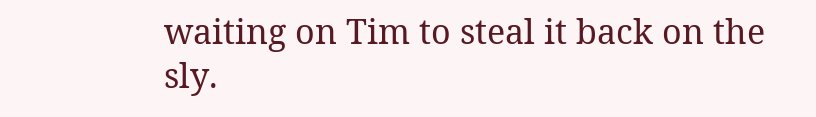waiting on Tim to steal it back on the sly.